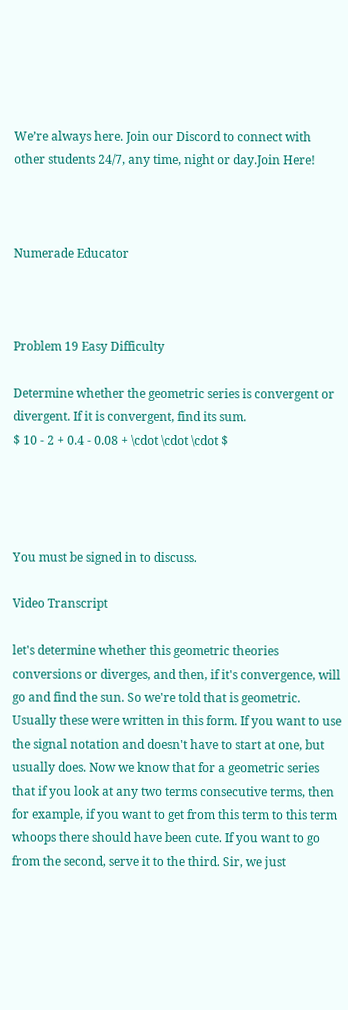We’re always here. Join our Discord to connect with other students 24/7, any time, night or day.Join Here!



Numerade Educator



Problem 19 Easy Difficulty

Determine whether the geometric series is convergent or divergent. If it is convergent, find its sum.
$ 10 - 2 + 0.4 - 0.08 + \cdot \cdot \cdot $




You must be signed in to discuss.

Video Transcript

let's determine whether this geometric theories conversions or diverges, and then, if it's convergence, will go and find the sun. So we're told that is geometric. Usually these were written in this form. If you want to use the signal notation and doesn't have to start at one, but usually does. Now we know that for a geometric series that if you look at any two terms consecutive terms, then for example, if you want to get from this term to this term whoops there should have been cute. If you want to go from the second, serve it to the third. Sir, we just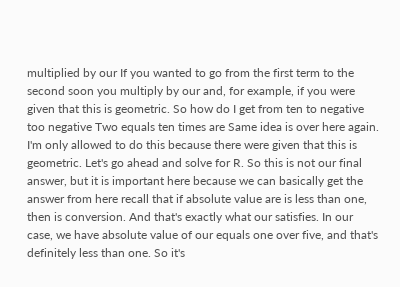multiplied by our If you wanted to go from the first term to the second soon you multiply by our and, for example, if you were given that this is geometric. So how do I get from ten to negative too negative Two equals ten times are Same idea is over here again. I'm only allowed to do this because there were given that this is geometric. Let's go ahead and solve for R. So this is not our final answer, but it is important here because we can basically get the answer from here recall that if absolute value are is less than one, then is conversion. And that's exactly what our satisfies. In our case, we have absolute value of our equals one over five, and that's definitely less than one. So it's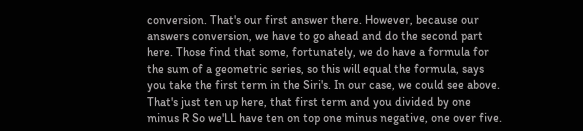conversion. That's our first answer there. However, because our answers conversion, we have to go ahead and do the second part here. Those find that some, fortunately, we do have a formula for the sum of a geometric series, so this will equal the formula, says you take the first term in the Siri's. In our case, we could see above. That's just ten up here, that first term and you divided by one minus R So we'LL have ten on top one minus negative, one over five.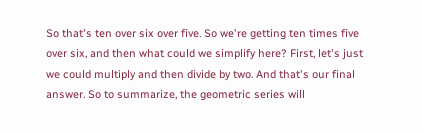So that's ten over six over five. So we're getting ten times five over six, and then what could we simplify here? First, let's just we could multiply and then divide by two. And that's our final answer. So to summarize, the geometric series will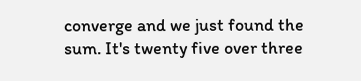converge and we just found the sum. It's twenty five over three